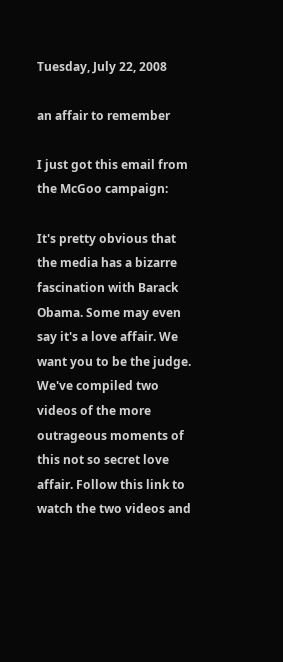Tuesday, July 22, 2008

an affair to remember

I just got this email from the McGoo campaign:

It's pretty obvious that the media has a bizarre fascination with Barack Obama. Some may even say it's a love affair. We want you to be the judge. We've compiled two videos of the more outrageous moments of this not so secret love affair. Follow this link to watch the two videos and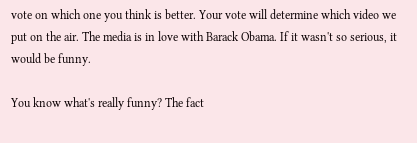vote on which one you think is better. Your vote will determine which video we put on the air. The media is in love with Barack Obama. If it wasn't so serious, it would be funny.

You know what's really funny? The fact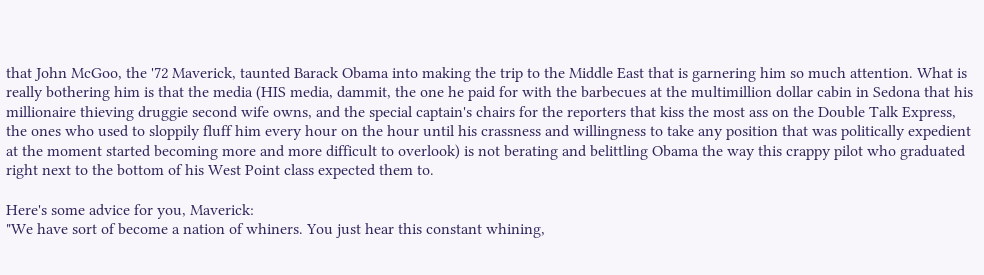that John McGoo, the '72 Maverick, taunted Barack Obama into making the trip to the Middle East that is garnering him so much attention. What is really bothering him is that the media (HIS media, dammit, the one he paid for with the barbecues at the multimillion dollar cabin in Sedona that his millionaire thieving druggie second wife owns, and the special captain's chairs for the reporters that kiss the most ass on the Double Talk Express, the ones who used to sloppily fluff him every hour on the hour until his crassness and willingness to take any position that was politically expedient at the moment started becoming more and more difficult to overlook) is not berating and belittling Obama the way this crappy pilot who graduated right next to the bottom of his West Point class expected them to.

Here's some advice for you, Maverick:
"We have sort of become a nation of whiners. You just hear this constant whining,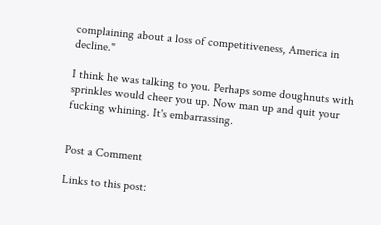complaining about a loss of competitiveness, America in decline."

I think he was talking to you. Perhaps some doughnuts with sprinkles would cheer you up. Now man up and quit your fucking whining. It's embarrassing.


Post a Comment

Links to this post: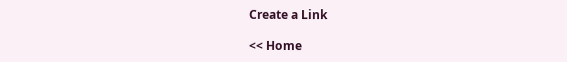Create a Link

<< Home